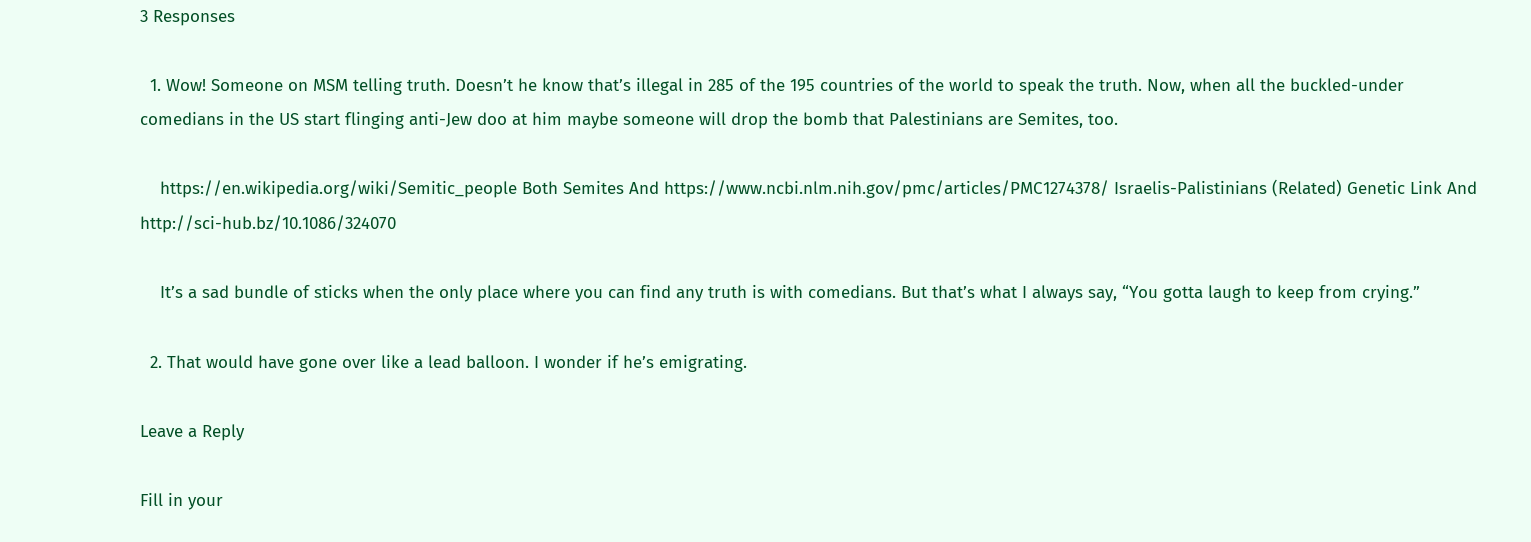3 Responses

  1. Wow! Someone on MSM telling truth. Doesn’t he know that’s illegal in 285 of the 195 countries of the world to speak the truth. Now, when all the buckled-under comedians in the US start flinging anti-Jew doo at him maybe someone will drop the bomb that Palestinians are Semites, too.

    https://en.wikipedia.org/wiki/Semitic_people Both Semites And https://www.ncbi.nlm.nih.gov/pmc/articles/PMC1274378/ Israelis-Palistinians (Related) Genetic Link And http://sci-hub.bz/10.1086/324070

    It’s a sad bundle of sticks when the only place where you can find any truth is with comedians. But that’s what I always say, “You gotta laugh to keep from crying.”

  2. That would have gone over like a lead balloon. I wonder if he’s emigrating.

Leave a Reply

Fill in your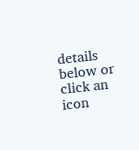details below or click an icon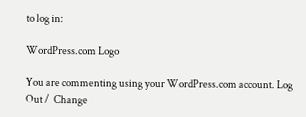to log in:

WordPress.com Logo

You are commenting using your WordPress.com account. Log Out /  Change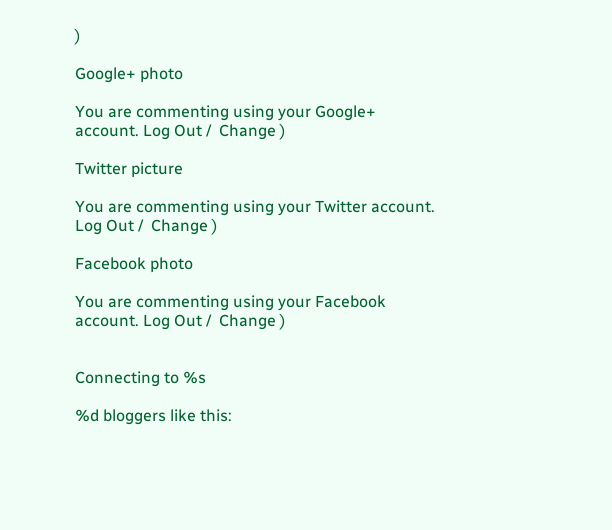)

Google+ photo

You are commenting using your Google+ account. Log Out /  Change )

Twitter picture

You are commenting using your Twitter account. Log Out /  Change )

Facebook photo

You are commenting using your Facebook account. Log Out /  Change )


Connecting to %s

%d bloggers like this: